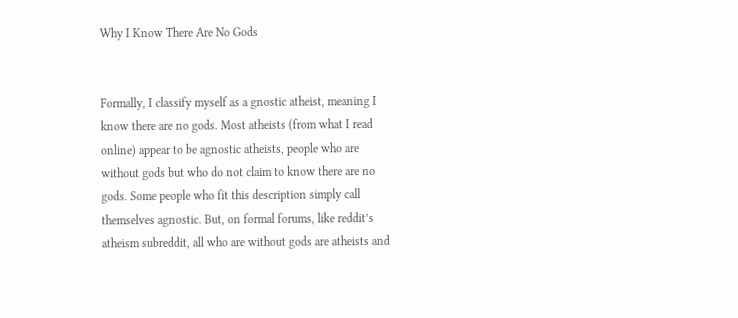Why I Know There Are No Gods


Formally, I classify myself as a gnostic atheist, meaning I know there are no gods. Most atheists (from what I read online) appear to be agnostic atheists, people who are without gods but who do not claim to know there are no gods. Some people who fit this description simply call themselves agnostic. But, on formal forums, like reddit’s atheism subreddit, all who are without gods are atheists and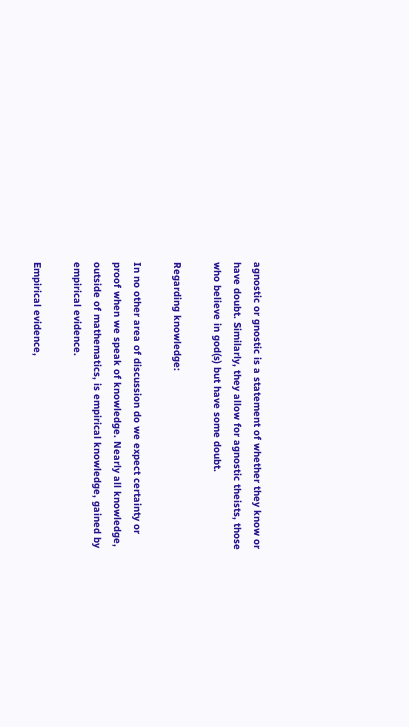agnostic or gnostic is a statement of whether they know or have doubt. Similarly, they allow for agnostic theists, those who believe in god(s) but have some doubt.

Regarding knowledge:

In no other area of discussion do we expect certainty or proof when we speak of knowledge. Nearly all knowledge, outside of mathematics, is empirical knowledge, gained by empirical evidence.

Empirical evidence,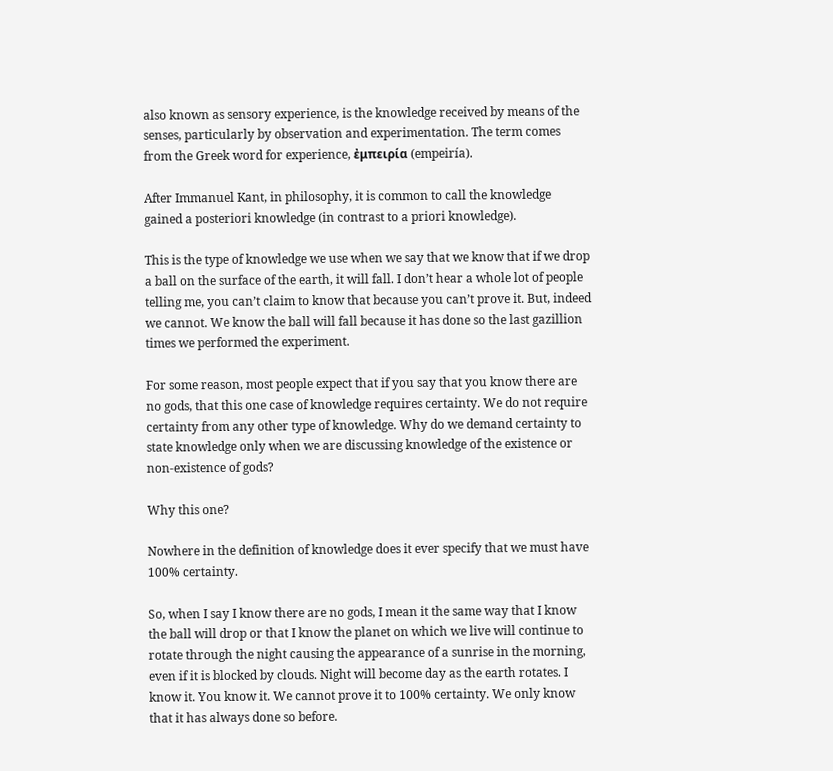also known as sensory experience, is the knowledge received by means of the senses, particularly by observation and experimentation. The term comes from the Greek word for experience, ἐμπειρία (empeiría).

After Immanuel Kant, in philosophy, it is common to call the knowledge gained a posteriori knowledge (in contrast to a priori knowledge).

This is the type of knowledge we use when we say that we know that if we drop a ball on the surface of the earth, it will fall. I don’t hear a whole lot of people telling me, you can’t claim to know that because you can’t prove it. But, indeed we cannot. We know the ball will fall because it has done so the last gazillion times we performed the experiment.

For some reason, most people expect that if you say that you know there are no gods, that this one case of knowledge requires certainty. We do not require certainty from any other type of knowledge. Why do we demand certainty to state knowledge only when we are discussing knowledge of the existence or non-existence of gods?

Why this one?

Nowhere in the definition of knowledge does it ever specify that we must have 100% certainty.

So, when I say I know there are no gods, I mean it the same way that I know the ball will drop or that I know the planet on which we live will continue to rotate through the night causing the appearance of a sunrise in the morning, even if it is blocked by clouds. Night will become day as the earth rotates. I know it. You know it. We cannot prove it to 100% certainty. We only know that it has always done so before.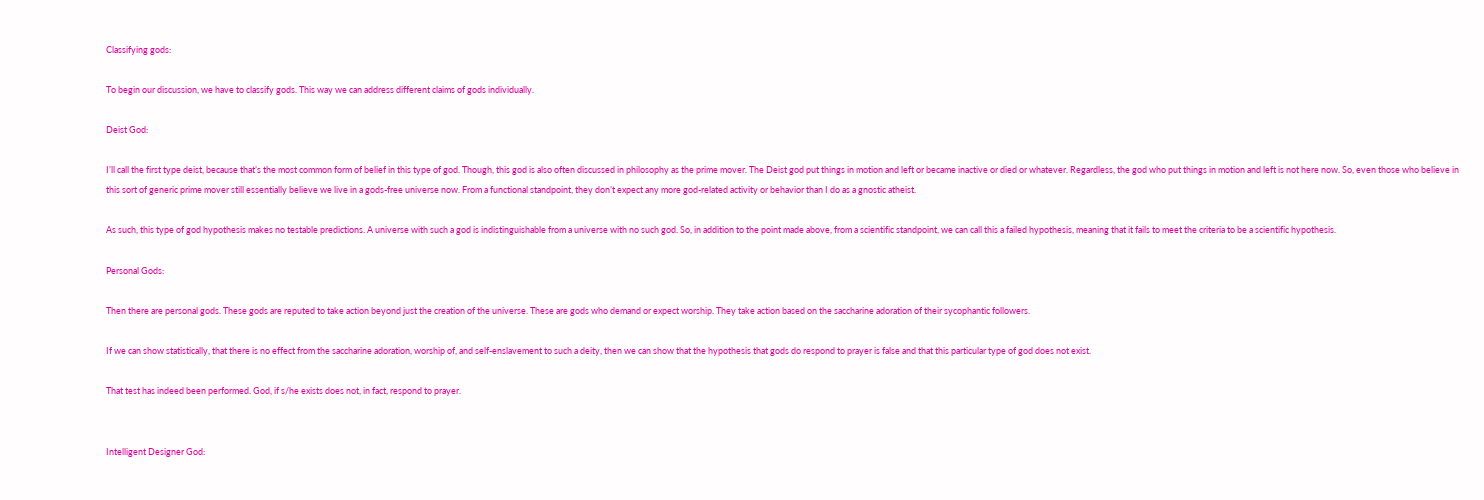Classifying gods:

To begin our discussion, we have to classify gods. This way we can address different claims of gods individually.

Deist God:

I’ll call the first type deist, because that’s the most common form of belief in this type of god. Though, this god is also often discussed in philosophy as the prime mover. The Deist god put things in motion and left or became inactive or died or whatever. Regardless, the god who put things in motion and left is not here now. So, even those who believe in this sort of generic prime mover still essentially believe we live in a gods-free universe now. From a functional standpoint, they don’t expect any more god-related activity or behavior than I do as a gnostic atheist.

As such, this type of god hypothesis makes no testable predictions. A universe with such a god is indistinguishable from a universe with no such god. So, in addition to the point made above, from a scientific standpoint, we can call this a failed hypothesis, meaning that it fails to meet the criteria to be a scientific hypothesis.

Personal Gods:

Then there are personal gods. These gods are reputed to take action beyond just the creation of the universe. These are gods who demand or expect worship. They take action based on the saccharine adoration of their sycophantic followers.

If we can show statistically, that there is no effect from the saccharine adoration, worship of, and self-enslavement to such a deity, then we can show that the hypothesis that gods do respond to prayer is false and that this particular type of god does not exist.

That test has indeed been performed. God, if s/he exists does not, in fact, respond to prayer.


Intelligent Designer God: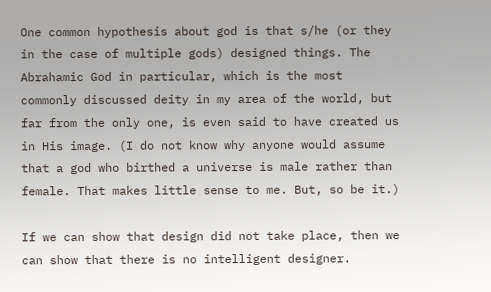One common hypothesis about god is that s/he (or they in the case of multiple gods) designed things. The Abrahamic God in particular, which is the most commonly discussed deity in my area of the world, but far from the only one, is even said to have created us in His image. (I do not know why anyone would assume that a god who birthed a universe is male rather than female. That makes little sense to me. But, so be it.)

If we can show that design did not take place, then we can show that there is no intelligent designer.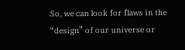So, we can look for flaws in the “design” of our universe or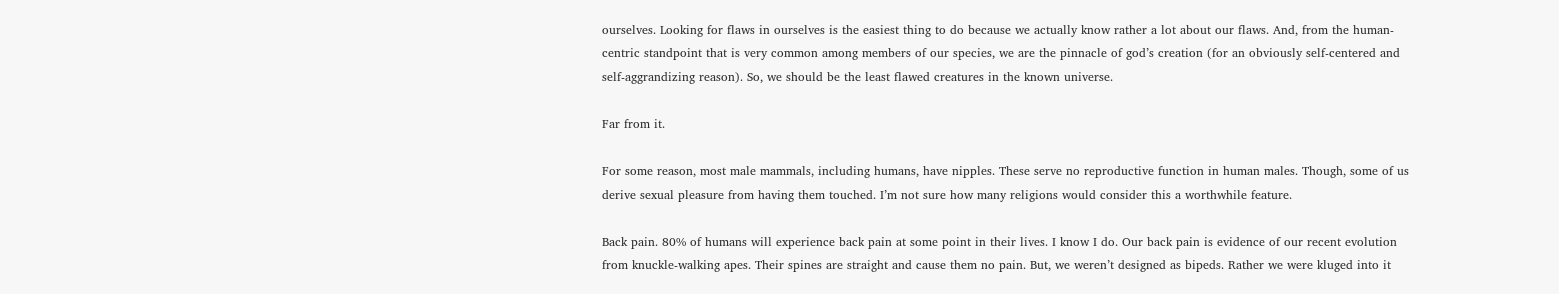ourselves. Looking for flaws in ourselves is the easiest thing to do because we actually know rather a lot about our flaws. And, from the human-centric standpoint that is very common among members of our species, we are the pinnacle of god’s creation (for an obviously self-centered and self-aggrandizing reason). So, we should be the least flawed creatures in the known universe.

Far from it.

For some reason, most male mammals, including humans, have nipples. These serve no reproductive function in human males. Though, some of us derive sexual pleasure from having them touched. I’m not sure how many religions would consider this a worthwhile feature.

Back pain. 80% of humans will experience back pain at some point in their lives. I know I do. Our back pain is evidence of our recent evolution from knuckle-walking apes. Their spines are straight and cause them no pain. But, we weren’t designed as bipeds. Rather we were kluged into it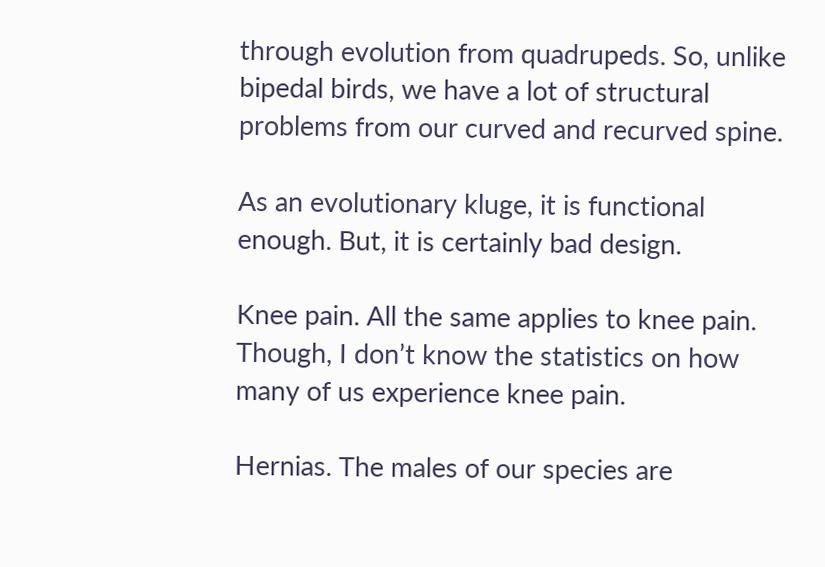through evolution from quadrupeds. So, unlike bipedal birds, we have a lot of structural problems from our curved and recurved spine.

As an evolutionary kluge, it is functional enough. But, it is certainly bad design.

Knee pain. All the same applies to knee pain. Though, I don’t know the statistics on how many of us experience knee pain.

Hernias. The males of our species are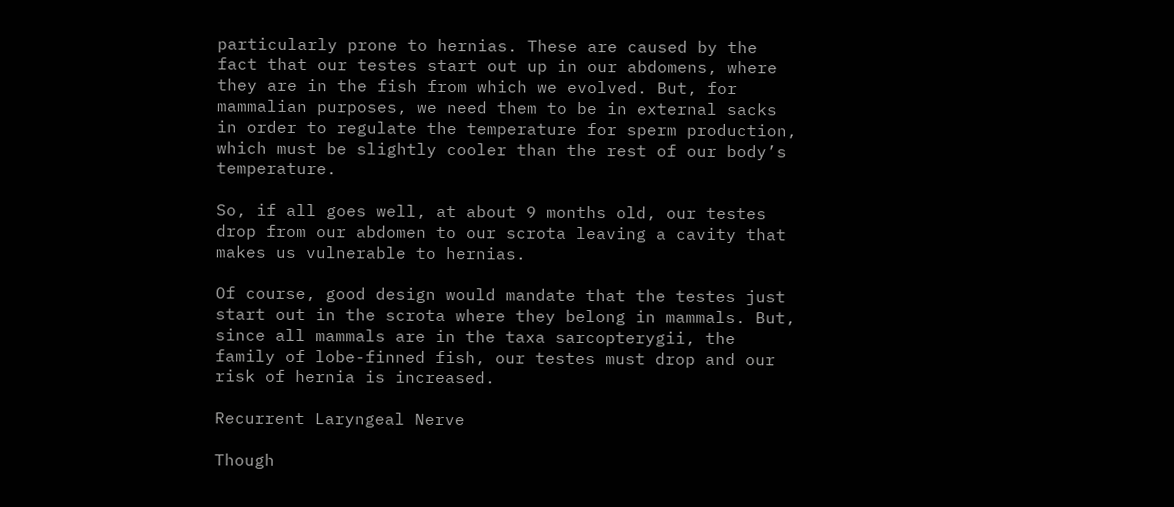particularly prone to hernias. These are caused by the fact that our testes start out up in our abdomens, where they are in the fish from which we evolved. But, for mammalian purposes, we need them to be in external sacks in order to regulate the temperature for sperm production, which must be slightly cooler than the rest of our body’s temperature.

So, if all goes well, at about 9 months old, our testes drop from our abdomen to our scrota leaving a cavity that makes us vulnerable to hernias.

Of course, good design would mandate that the testes just start out in the scrota where they belong in mammals. But, since all mammals are in the taxa sarcopterygii, the family of lobe-finned fish, our testes must drop and our risk of hernia is increased.

Recurrent Laryngeal Nerve

Though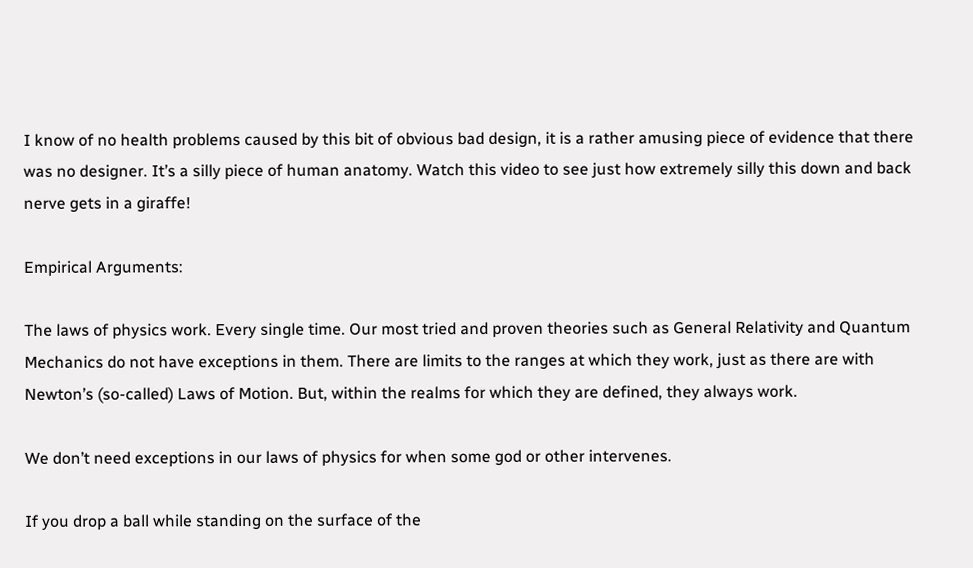I know of no health problems caused by this bit of obvious bad design, it is a rather amusing piece of evidence that there was no designer. It’s a silly piece of human anatomy. Watch this video to see just how extremely silly this down and back nerve gets in a giraffe!

Empirical Arguments:

The laws of physics work. Every single time. Our most tried and proven theories such as General Relativity and Quantum Mechanics do not have exceptions in them. There are limits to the ranges at which they work, just as there are with Newton’s (so-called) Laws of Motion. But, within the realms for which they are defined, they always work.

We don’t need exceptions in our laws of physics for when some god or other intervenes.

If you drop a ball while standing on the surface of the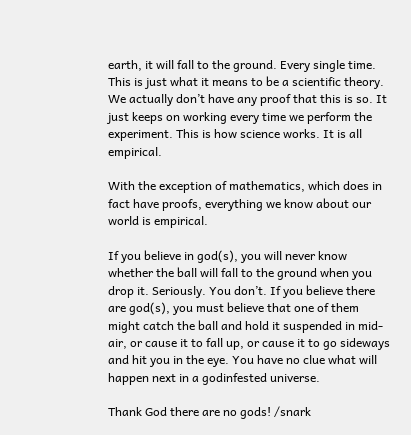earth, it will fall to the ground. Every single time. This is just what it means to be a scientific theory. We actually don’t have any proof that this is so. It just keeps on working every time we perform the experiment. This is how science works. It is all empirical.

With the exception of mathematics, which does in fact have proofs, everything we know about our world is empirical.

If you believe in god(s), you will never know whether the ball will fall to the ground when you drop it. Seriously. You don’t. If you believe there are god(s), you must believe that one of them might catch the ball and hold it suspended in mid-air, or cause it to fall up, or cause it to go sideways and hit you in the eye. You have no clue what will happen next in a godinfested universe.

Thank God there are no gods! /snark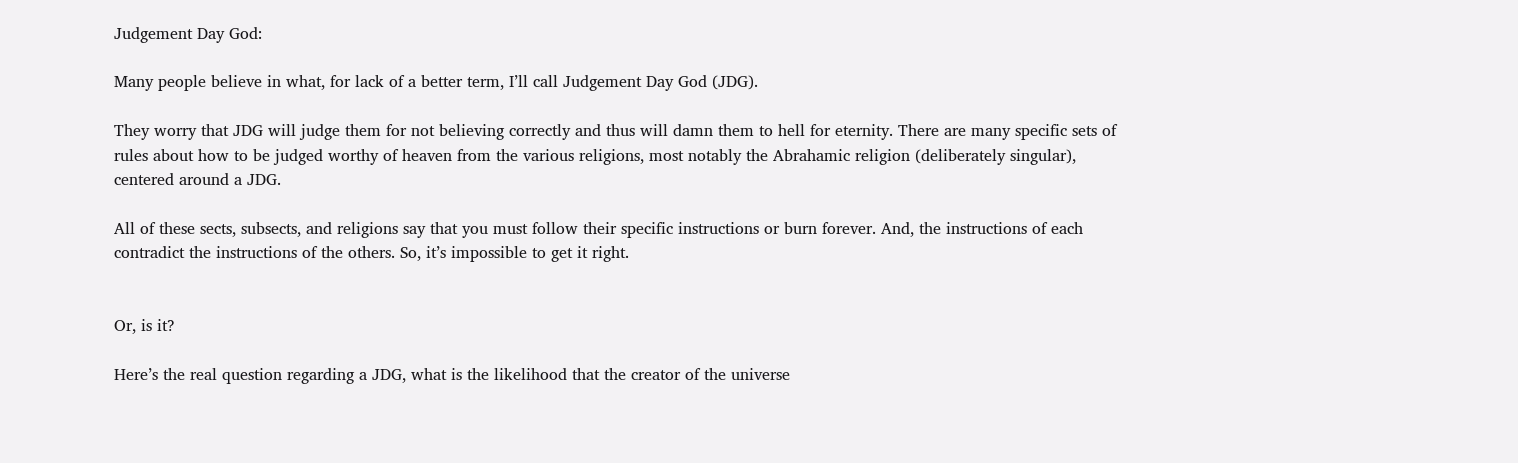Judgement Day God:

Many people believe in what, for lack of a better term, I’ll call Judgement Day God (JDG).

They worry that JDG will judge them for not believing correctly and thus will damn them to hell for eternity. There are many specific sets of rules about how to be judged worthy of heaven from the various religions, most notably the Abrahamic religion (deliberately singular), centered around a JDG.

All of these sects, subsects, and religions say that you must follow their specific instructions or burn forever. And, the instructions of each contradict the instructions of the others. So, it’s impossible to get it right.


Or, is it?

Here’s the real question regarding a JDG, what is the likelihood that the creator of the universe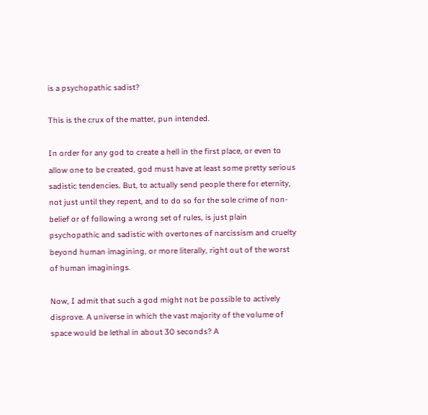is a psychopathic sadist?

This is the crux of the matter, pun intended.

In order for any god to create a hell in the first place, or even to allow one to be created, god must have at least some pretty serious sadistic tendencies. But, to actually send people there for eternity, not just until they repent, and to do so for the sole crime of non-belief or of following a wrong set of rules, is just plain psychopathic and sadistic with overtones of narcissism and cruelty beyond human imagining, or more literally, right out of the worst of human imaginings.

Now, I admit that such a god might not be possible to actively disprove. A universe in which the vast majority of the volume of space would be lethal in about 30 seconds? A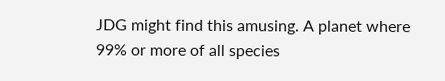JDG might find this amusing. A planet where 99% or more of all species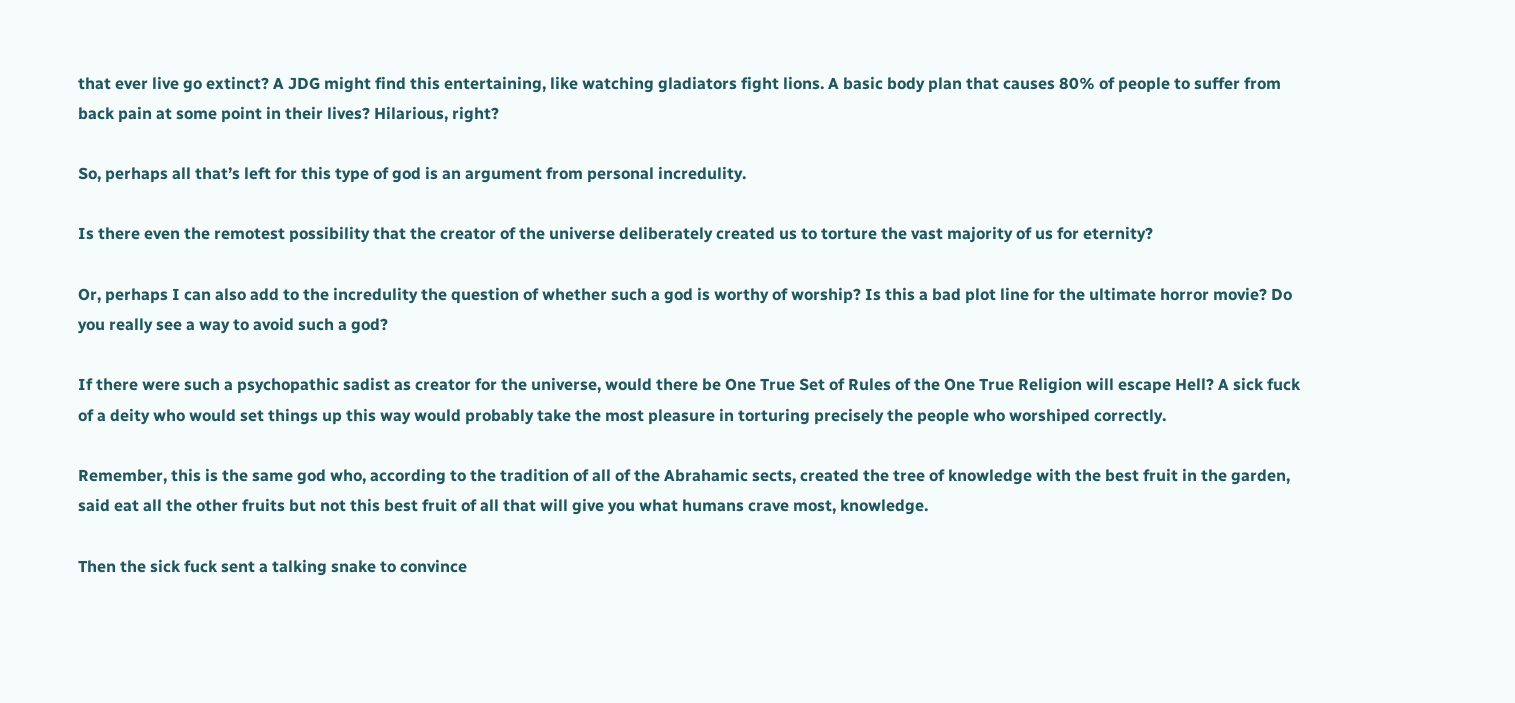that ever live go extinct? A JDG might find this entertaining, like watching gladiators fight lions. A basic body plan that causes 80% of people to suffer from back pain at some point in their lives? Hilarious, right?

So, perhaps all that’s left for this type of god is an argument from personal incredulity.

Is there even the remotest possibility that the creator of the universe deliberately created us to torture the vast majority of us for eternity?

Or, perhaps I can also add to the incredulity the question of whether such a god is worthy of worship? Is this a bad plot line for the ultimate horror movie? Do you really see a way to avoid such a god?

If there were such a psychopathic sadist as creator for the universe, would there be One True Set of Rules of the One True Religion will escape Hell? A sick fuck of a deity who would set things up this way would probably take the most pleasure in torturing precisely the people who worshiped correctly.

Remember, this is the same god who, according to the tradition of all of the Abrahamic sects, created the tree of knowledge with the best fruit in the garden, said eat all the other fruits but not this best fruit of all that will give you what humans crave most, knowledge.

Then the sick fuck sent a talking snake to convince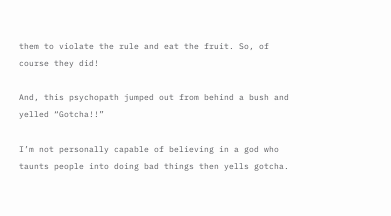them to violate the rule and eat the fruit. So, of course they did!

And, this psychopath jumped out from behind a bush and yelled “Gotcha!!”

I’m not personally capable of believing in a god who taunts people into doing bad things then yells gotcha.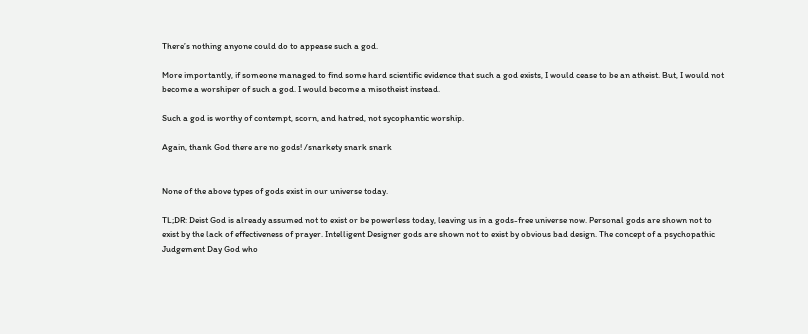There’s nothing anyone could do to appease such a god.

More importantly, if someone managed to find some hard scientific evidence that such a god exists, I would cease to be an atheist. But, I would not become a worshiper of such a god. I would become a misotheist instead.

Such a god is worthy of contempt, scorn, and hatred, not sycophantic worship.

Again, thank God there are no gods! /snarkety snark snark


None of the above types of gods exist in our universe today.

TL;DR: Deist God is already assumed not to exist or be powerless today, leaving us in a gods-free universe now. Personal gods are shown not to exist by the lack of effectiveness of prayer. Intelligent Designer gods are shown not to exist by obvious bad design. The concept of a psychopathic Judgement Day God who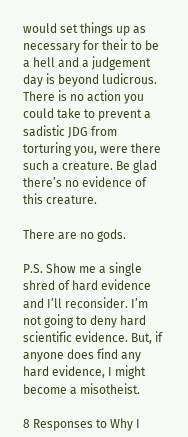would set things up as necessary for their to be a hell and a judgement day is beyond ludicrous. There is no action you could take to prevent a sadistic JDG from torturing you, were there such a creature. Be glad there’s no evidence of this creature.

There are no gods.

P.S. Show me a single shred of hard evidence and I’ll reconsider. I’m not going to deny hard scientific evidence. But, if anyone does find any hard evidence, I might become a misotheist.

8 Responses to Why I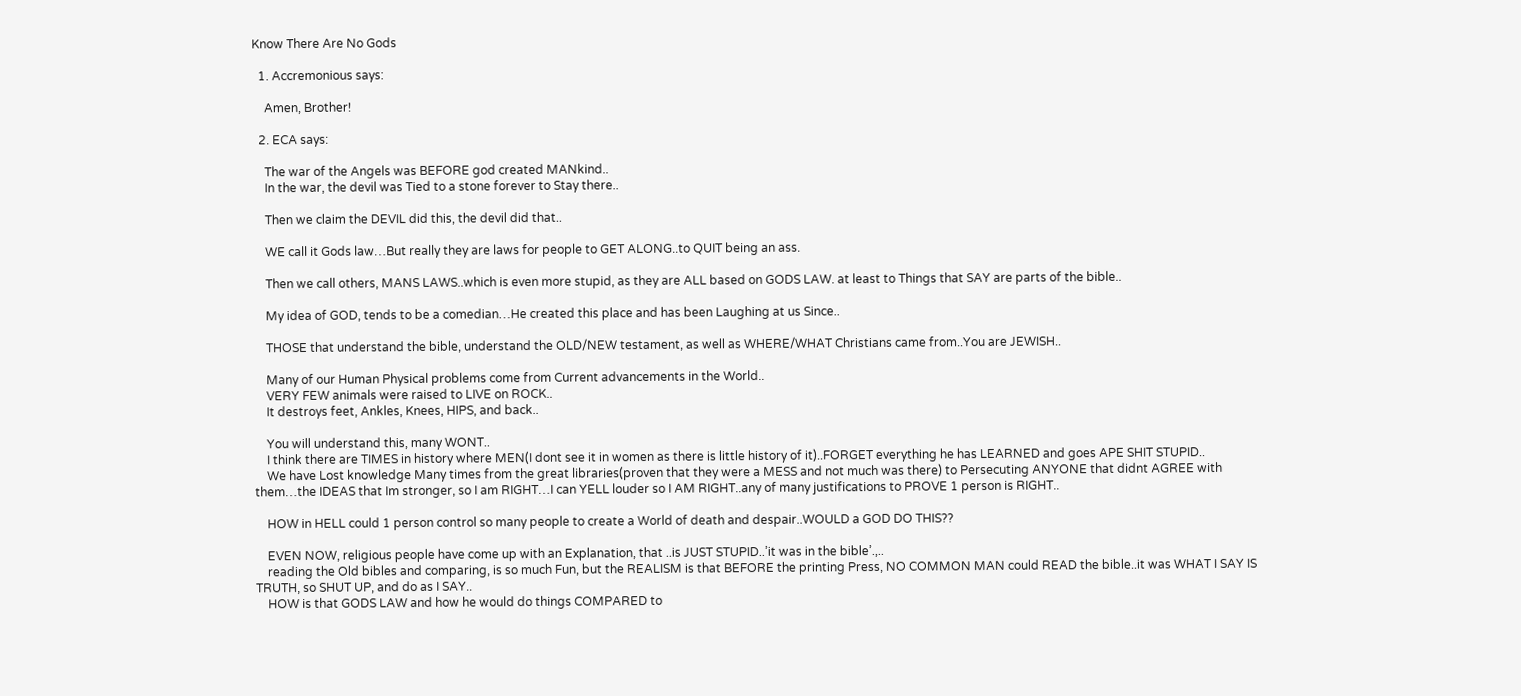Know There Are No Gods

  1. Accremonious says:

    Amen, Brother!

  2. ECA says:

    The war of the Angels was BEFORE god created MANkind..
    In the war, the devil was Tied to a stone forever to Stay there..

    Then we claim the DEVIL did this, the devil did that..

    WE call it Gods law…But really they are laws for people to GET ALONG..to QUIT being an ass.

    Then we call others, MANS LAWS..which is even more stupid, as they are ALL based on GODS LAW. at least to Things that SAY are parts of the bible..

    My idea of GOD, tends to be a comedian…He created this place and has been Laughing at us Since..

    THOSE that understand the bible, understand the OLD/NEW testament, as well as WHERE/WHAT Christians came from..You are JEWISH..

    Many of our Human Physical problems come from Current advancements in the World..
    VERY FEW animals were raised to LIVE on ROCK..
    It destroys feet, Ankles, Knees, HIPS, and back..

    You will understand this, many WONT..
    I think there are TIMES in history where MEN(I dont see it in women as there is little history of it)..FORGET everything he has LEARNED and goes APE SHIT STUPID..
    We have Lost knowledge Many times from the great libraries(proven that they were a MESS and not much was there) to Persecuting ANYONE that didnt AGREE with them…the IDEAS that Im stronger, so I am RIGHT…I can YELL louder so I AM RIGHT..any of many justifications to PROVE 1 person is RIGHT..

    HOW in HELL could 1 person control so many people to create a World of death and despair..WOULD a GOD DO THIS??

    EVEN NOW, religious people have come up with an Explanation, that ..is JUST STUPID..’it was in the bible’.,..
    reading the Old bibles and comparing, is so much Fun, but the REALISM is that BEFORE the printing Press, NO COMMON MAN could READ the bible..it was WHAT I SAY IS TRUTH, so SHUT UP, and do as I SAY..
    HOW is that GODS LAW and how he would do things COMPARED to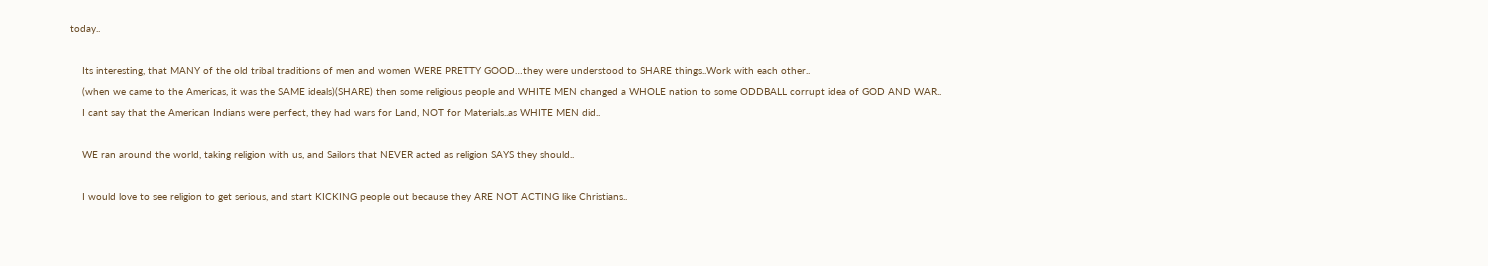today..

    Its interesting, that MANY of the old tribal traditions of men and women WERE PRETTY GOOD…they were understood to SHARE things..Work with each other..
    (when we came to the Americas, it was the SAME ideals)(SHARE) then some religious people and WHITE MEN changed a WHOLE nation to some ODDBALL corrupt idea of GOD AND WAR..
    I cant say that the American Indians were perfect, they had wars for Land, NOT for Materials..as WHITE MEN did..

    WE ran around the world, taking religion with us, and Sailors that NEVER acted as religion SAYS they should..

    I would love to see religion to get serious, and start KICKING people out because they ARE NOT ACTING like Christians..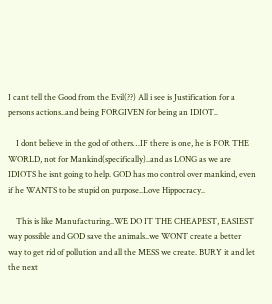I cant tell the Good from the Evil(??) All i see is Justification for a persons actions..and being FORGIVEN for being an IDIOT..

    I dont believe in the god of others…IF there is one, he is FOR THE WORLD, not for Mankind(specifically)..and as LONG as we are IDIOTS he isnt going to help. GOD has mo control over mankind, even if he WANTS to be stupid on purpose..Love Hippocracy..

    This is like Manufacturing..WE DO IT THE CHEAPEST, EASIEST way possible and GOD save the animals..we WONT create a better way to get rid of pollution and all the MESS we create. BURY it and let the next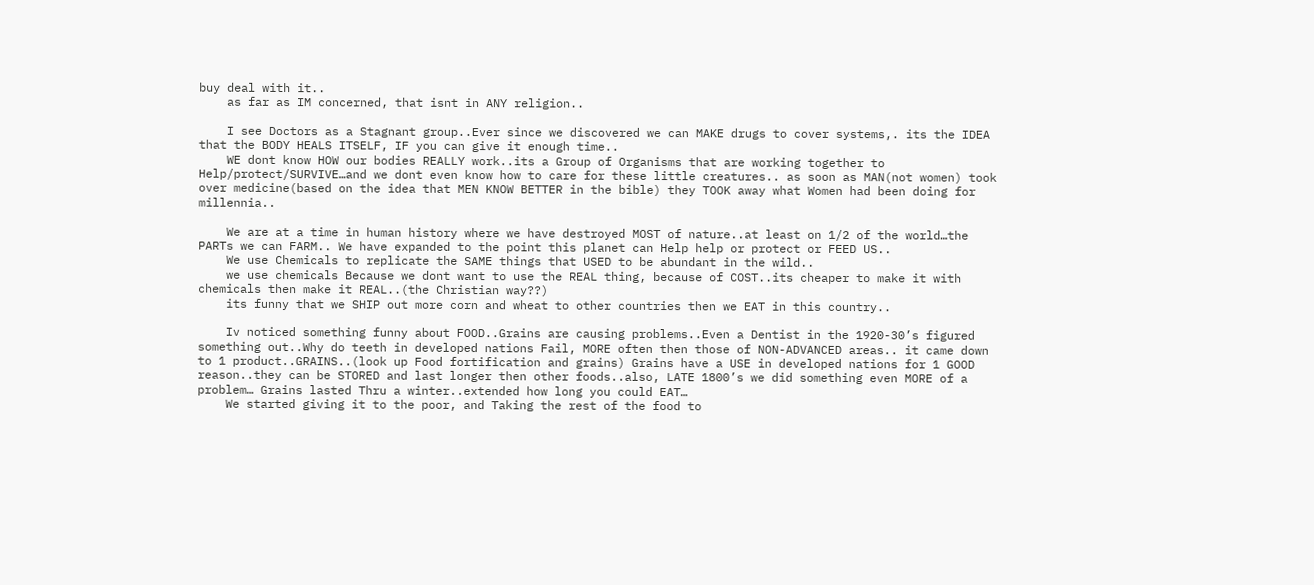buy deal with it..
    as far as IM concerned, that isnt in ANY religion..

    I see Doctors as a Stagnant group..Ever since we discovered we can MAKE drugs to cover systems,. its the IDEA that the BODY HEALS ITSELF, IF you can give it enough time..
    WE dont know HOW our bodies REALLY work..its a Group of Organisms that are working together to Help/protect/SURVIVE…and we dont even know how to care for these little creatures.. as soon as MAN(not women) took over medicine(based on the idea that MEN KNOW BETTER in the bible) they TOOK away what Women had been doing for millennia..

    We are at a time in human history where we have destroyed MOST of nature..at least on 1/2 of the world…the PARTs we can FARM.. We have expanded to the point this planet can Help help or protect or FEED US..
    We use Chemicals to replicate the SAME things that USED to be abundant in the wild..
    we use chemicals Because we dont want to use the REAL thing, because of COST..its cheaper to make it with chemicals then make it REAL..(the Christian way??)
    its funny that we SHIP out more corn and wheat to other countries then we EAT in this country..

    Iv noticed something funny about FOOD..Grains are causing problems..Even a Dentist in the 1920-30’s figured something out..Why do teeth in developed nations Fail, MORE often then those of NON-ADVANCED areas.. it came down to 1 product..GRAINS..(look up Food fortification and grains) Grains have a USE in developed nations for 1 GOOD reason..they can be STORED and last longer then other foods..also, LATE 1800’s we did something even MORE of a problem… Grains lasted Thru a winter..extended how long you could EAT…
    We started giving it to the poor, and Taking the rest of the food to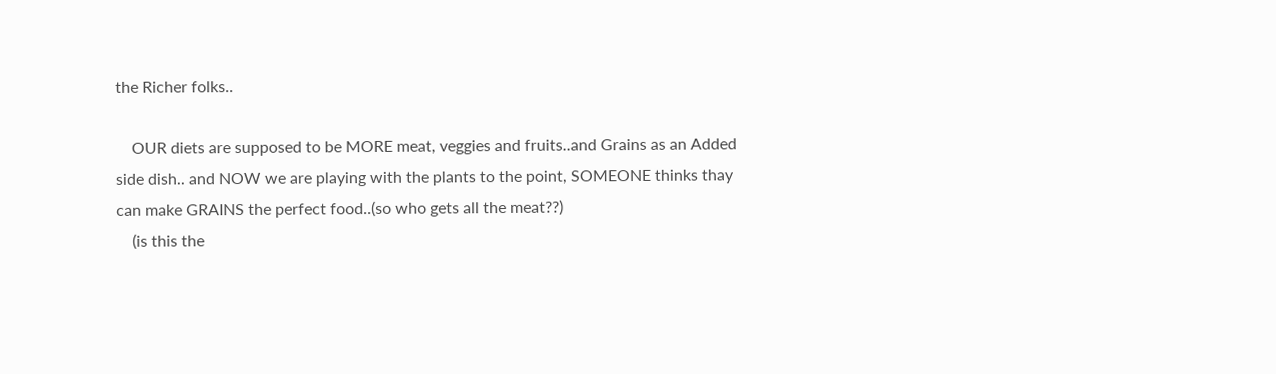the Richer folks..

    OUR diets are supposed to be MORE meat, veggies and fruits..and Grains as an Added side dish.. and NOW we are playing with the plants to the point, SOMEONE thinks thay can make GRAINS the perfect food..(so who gets all the meat??)
    (is this the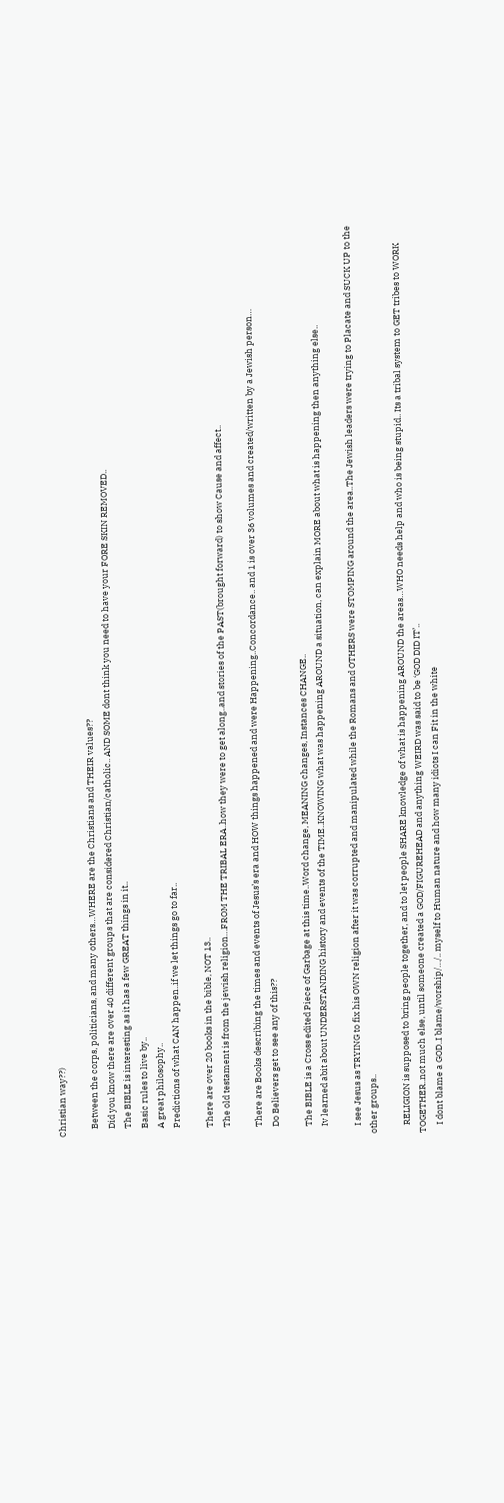Christian way??)

    Between the corps, politicians, and many others…WHERE are the Christians and THEIR values??
    Did you know there are over 40 different groups that are considered Christian/catholic.. AND SOME dont think you need to have your FORE SKIN REMOVED..
    The BIBLE is interesting as it has a few GREAT things in it..
    Basic rules to live by..
    A great philosophy..
    Predictions of what CAN happen..if we let things go to far..

    There are over 20 books in the bible, NOT 13..
    The old testament is from the jewish religion…FROM THE TRIBAL ERA..how they were to get along..and stories of the PAST(brought forward) to show Cause and affect..

    There are Books describing the times and events of Jesus’s era and HOW things happened and were Happening..Concordance.. and 1 is over 36 volumes and created/written by a Jewish person…
    Do Believers get to see any of this??

    The BIBLE is a Cross edited Piece of Garbage at this time..Word change, MEANING changes, Instances CHANGE..
    Iv learned abit about UNDERSTANDING history and events of the TIME..KNOWING what was happening AROUND a situation, can explain MORE about what is happening then anything else..

    I see Jesus as TRYING to fix his OWN religion after it was corrupted and manipulated while the Romans and OTHERS were STOMPING around the area..The Jewish leaders were trying to Placate and SUCK UP to the other groups..

    RELIGION is supposed to bring people together, and to let people SHARE knowledge of what is happening AROUND the areas…WHO needs help and who is being stupid.. Its a tribal system to GET tribes to WORK TOGETHER..not much else, until someone created a GOD/FIGUREHEAD and anything WEIRD was said to be ‘GOD DID IT’..
    I dont blame a GOD..I blame/worship/…/.. myself to Human nature and how many idiots I can Fit in the white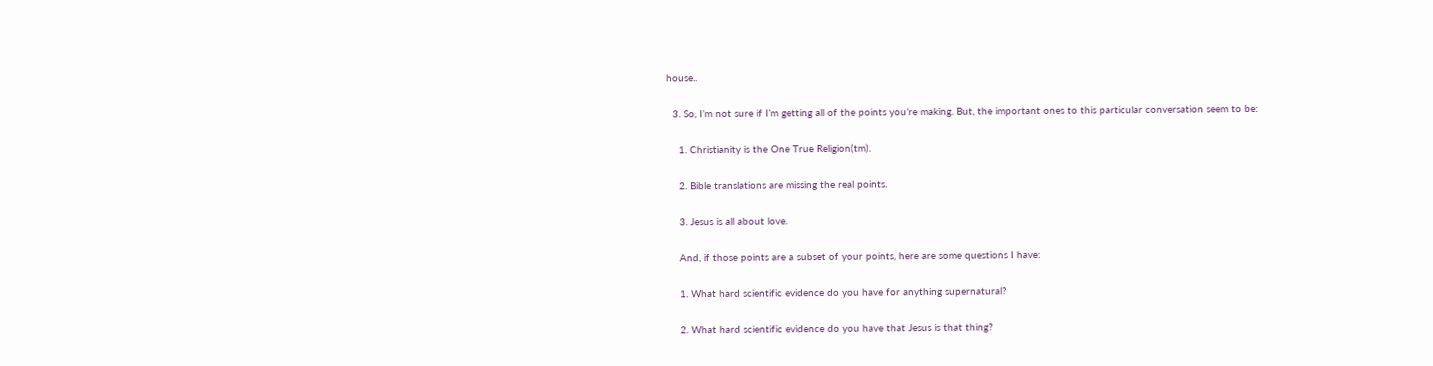house..

  3. So, I’m not sure if I’m getting all of the points you’re making. But, the important ones to this particular conversation seem to be:

    1. Christianity is the One True Religion(tm).

    2. Bible translations are missing the real points.

    3. Jesus is all about love.

    And, if those points are a subset of your points, here are some questions I have:

    1. What hard scientific evidence do you have for anything supernatural?

    2. What hard scientific evidence do you have that Jesus is that thing?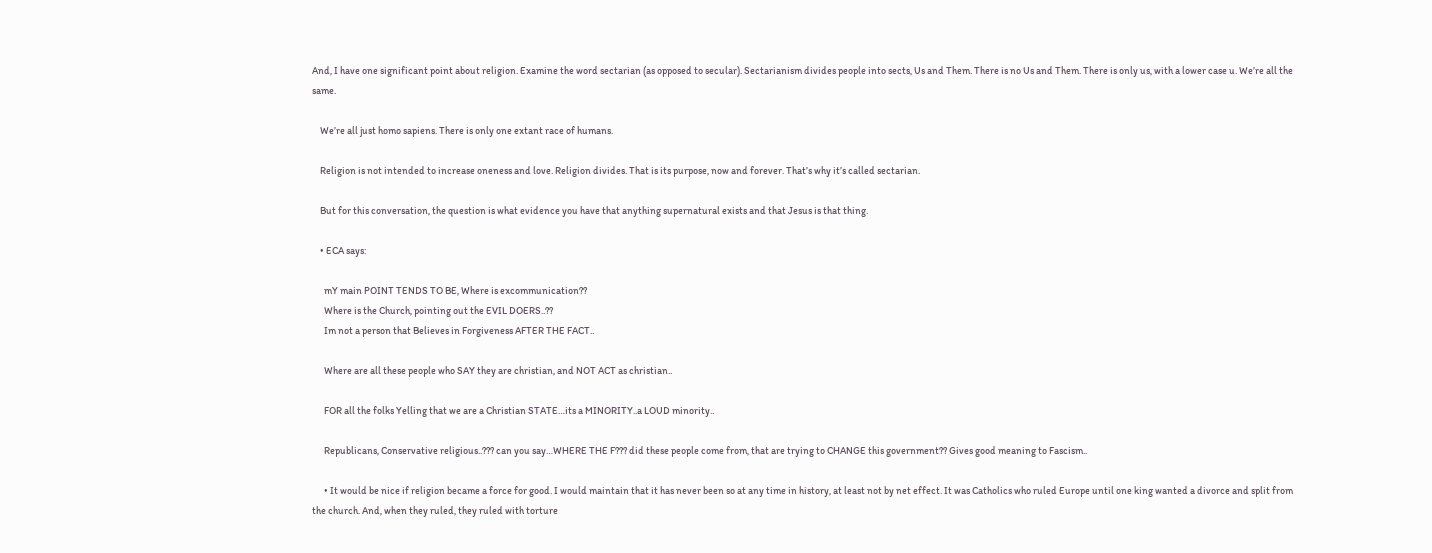And, I have one significant point about religion. Examine the word sectarian (as opposed to secular). Sectarianism divides people into sects, Us and Them. There is no Us and Them. There is only us, with a lower case u. We’re all the same.

    We’re all just homo sapiens. There is only one extant race of humans.

    Religion is not intended to increase oneness and love. Religion divides. That is its purpose, now and forever. That’s why it’s called sectarian.

    But for this conversation, the question is what evidence you have that anything supernatural exists and that Jesus is that thing.

    • ECA says:

      mY main POINT TENDS TO BE, Where is excommunication??
      Where is the Church, pointing out the EVIL DOERS..??
      Im not a person that Believes in Forgiveness AFTER THE FACT..

      Where are all these people who SAY they are christian, and NOT ACT as christian..

      FOR all the folks Yelling that we are a Christian STATE…its a MINORITY..a LOUD minority..

      Republicans, Conservative religious..??? can you say…WHERE THE F??? did these people come from, that are trying to CHANGE this government?? Gives good meaning to Fascism..

      • It would be nice if religion became a force for good. I would maintain that it has never been so at any time in history, at least not by net effect. It was Catholics who ruled Europe until one king wanted a divorce and split from the church. And, when they ruled, they ruled with torture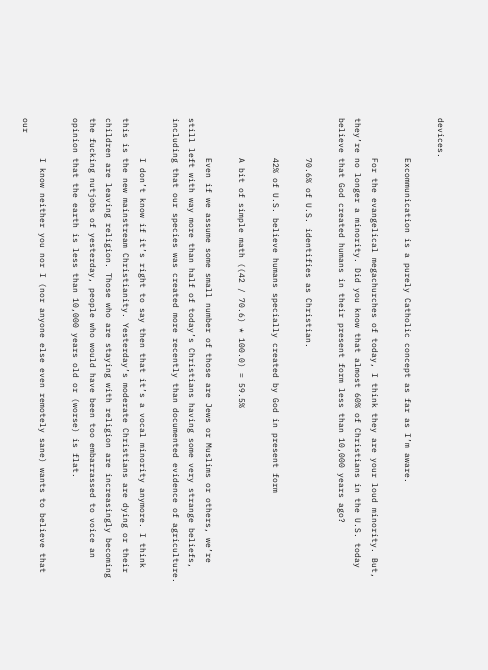devices.

        Excommunication is a purely Catholic concept as far as I’m aware.

        For the evangelical megachurches of today, I think they are your loud minority. But, they’re no longer a minority. Did you know that almost 60% of Christians in the U.S. today believe that God created humans in their present form less than 10,000 years ago?

        70.6% of U.S. identifies as Christian.

        42% of U.S. believe humans specially created by God in present form

        A bit of simple math ((42 / 70.6) * 100.0) = 59.5%

        Even if we assume some small number of those are Jews or Muslims or others, we’re still left with way more than half of today’s Christians having some very strange beliefs, including that our species was created more recently than documented evidence of agriculture.

        I don’t know if it’s right to say then that it’s a vocal minority anymore. I think this is the new mainstream Christianity. Yesterday’s moderate Christians are dying or their children are leaving religion. Those who are staying with religion are increasingly becoming the fucking nutjobs of yesterday, people who would have been too embarrassed to voice an opinion that the earth is less than 10,000 years old or (worse) is flat.

        I know neither you nor I (nor anyone else even remotely sane) wants to believe that our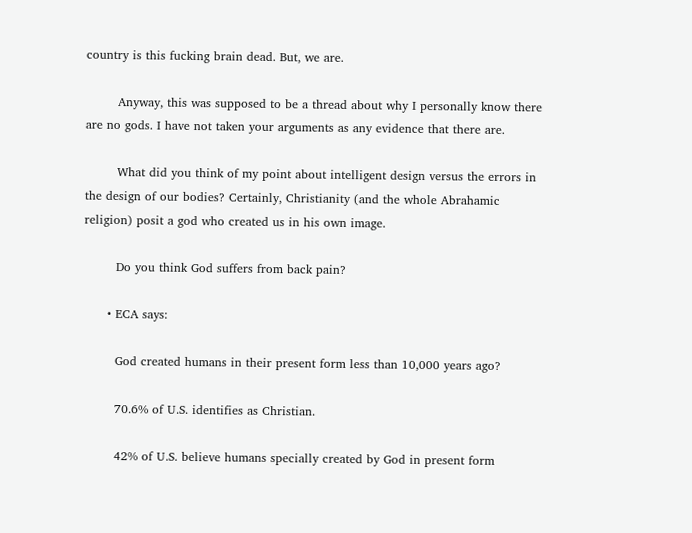country is this fucking brain dead. But, we are.

        Anyway, this was supposed to be a thread about why I personally know there are no gods. I have not taken your arguments as any evidence that there are.

        What did you think of my point about intelligent design versus the errors in the design of our bodies? Certainly, Christianity (and the whole Abrahamic religion) posit a god who created us in his own image.

        Do you think God suffers from back pain?

      • ECA says:

        God created humans in their present form less than 10,000 years ago?

        70.6% of U.S. identifies as Christian.

        42% of U.S. believe humans specially created by God in present form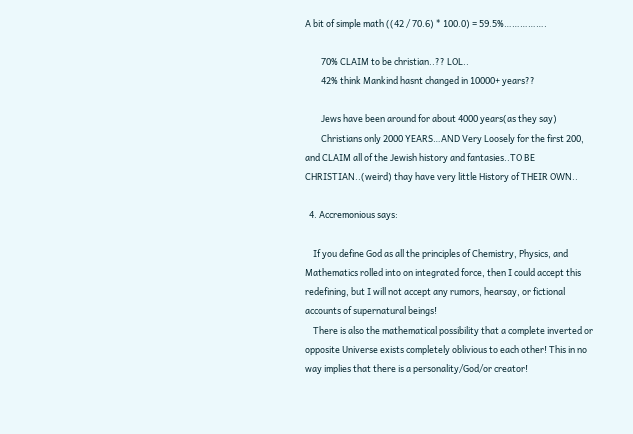A bit of simple math ((42 / 70.6) * 100.0) = 59.5%…………….

        70% CLAIM to be christian..?? LOL..
        42% think Mankind hasnt changed in 10000+ years??

        Jews have been around for about 4000 years(as they say)
        Christians only 2000 YEARS…AND Very Loosely for the first 200, and CLAIM all of the Jewish history and fantasies..TO BE CHRISTIAN..(weird) thay have very little History of THEIR OWN..

  4. Accremonious says:

    If you define God as all the principles of Chemistry, Physics, and Mathematics rolled into on integrated force, then I could accept this redefining, but I will not accept any rumors, hearsay, or fictional accounts of supernatural beings!
    There is also the mathematical possibility that a complete inverted or opposite Universe exists completely oblivious to each other! This in no way implies that there is a personality/God/or creator!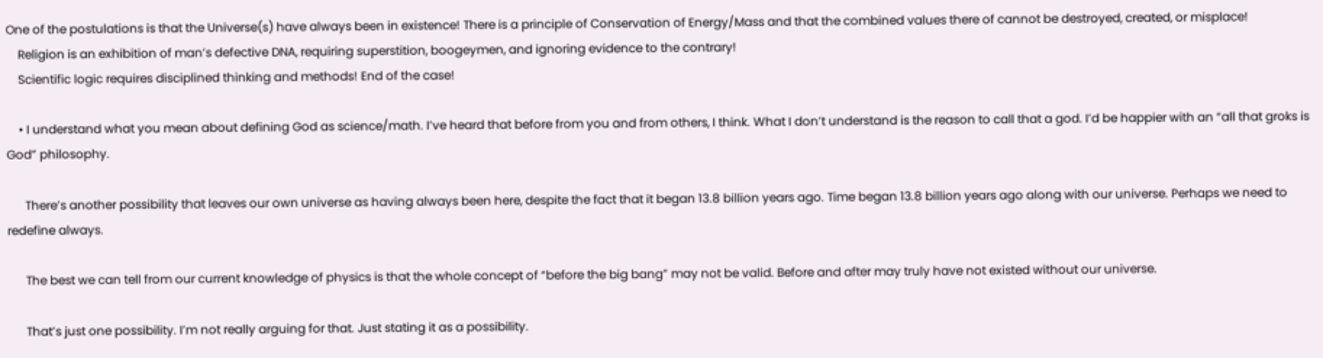One of the postulations is that the Universe(s) have always been in existence! There is a principle of Conservation of Energy/Mass and that the combined values there of cannot be destroyed, created, or misplace!
    Religion is an exhibition of man’s defective DNA, requiring superstition, boogeymen, and ignoring evidence to the contrary!
    Scientific logic requires disciplined thinking and methods! End of the case!

    • I understand what you mean about defining God as science/math. I’ve heard that before from you and from others, I think. What I don’t understand is the reason to call that a god. I’d be happier with an “all that groks is God” philosophy.

      There’s another possibility that leaves our own universe as having always been here, despite the fact that it began 13.8 billion years ago. Time began 13.8 billion years ago along with our universe. Perhaps we need to redefine always.

      The best we can tell from our current knowledge of physics is that the whole concept of “before the big bang” may not be valid. Before and after may truly have not existed without our universe.

      That’s just one possibility. I’m not really arguing for that. Just stating it as a possibility.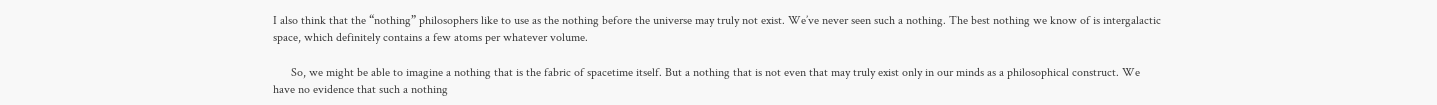I also think that the “nothing” philosophers like to use as the nothing before the universe may truly not exist. We’ve never seen such a nothing. The best nothing we know of is intergalactic space, which definitely contains a few atoms per whatever volume.

      So, we might be able to imagine a nothing that is the fabric of spacetime itself. But a nothing that is not even that may truly exist only in our minds as a philosophical construct. We have no evidence that such a nothing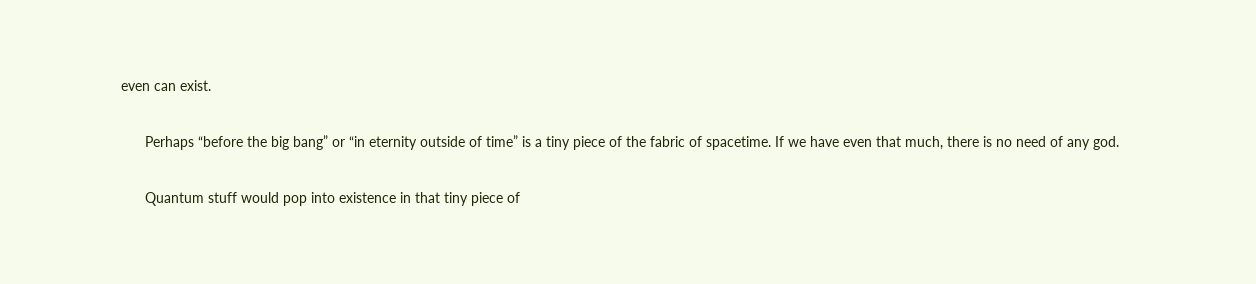even can exist.

      Perhaps “before the big bang” or “in eternity outside of time” is a tiny piece of the fabric of spacetime. If we have even that much, there is no need of any god.

      Quantum stuff would pop into existence in that tiny piece of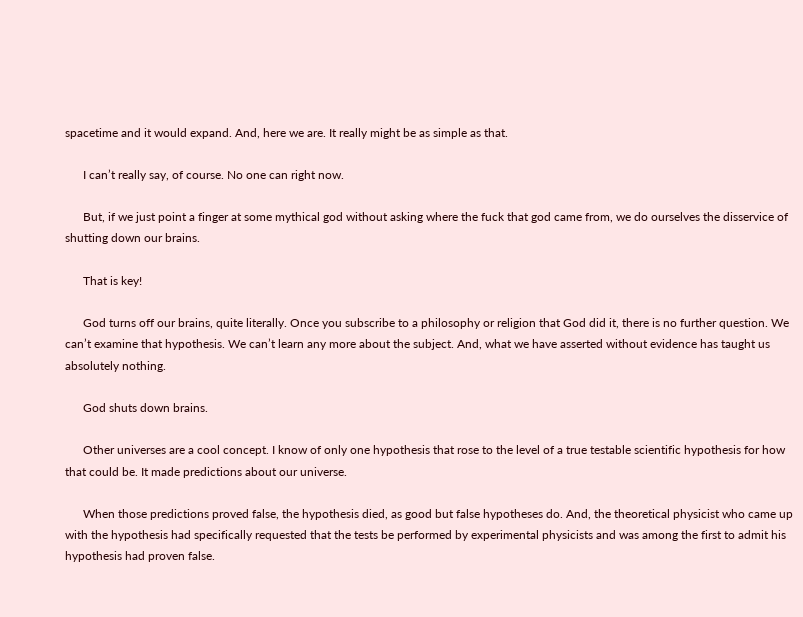spacetime and it would expand. And, here we are. It really might be as simple as that.

      I can’t really say, of course. No one can right now.

      But, if we just point a finger at some mythical god without asking where the fuck that god came from, we do ourselves the disservice of shutting down our brains.

      That is key!

      God turns off our brains, quite literally. Once you subscribe to a philosophy or religion that God did it, there is no further question. We can’t examine that hypothesis. We can’t learn any more about the subject. And, what we have asserted without evidence has taught us absolutely nothing.

      God shuts down brains.

      Other universes are a cool concept. I know of only one hypothesis that rose to the level of a true testable scientific hypothesis for how that could be. It made predictions about our universe.

      When those predictions proved false, the hypothesis died, as good but false hypotheses do. And, the theoretical physicist who came up with the hypothesis had specifically requested that the tests be performed by experimental physicists and was among the first to admit his hypothesis had proven false.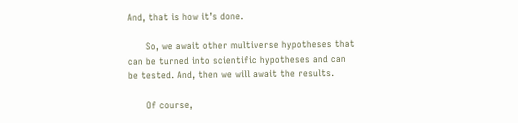And, that is how it’s done.

      So, we await other multiverse hypotheses that can be turned into scientific hypotheses and can be tested. And, then we will await the results.

      Of course,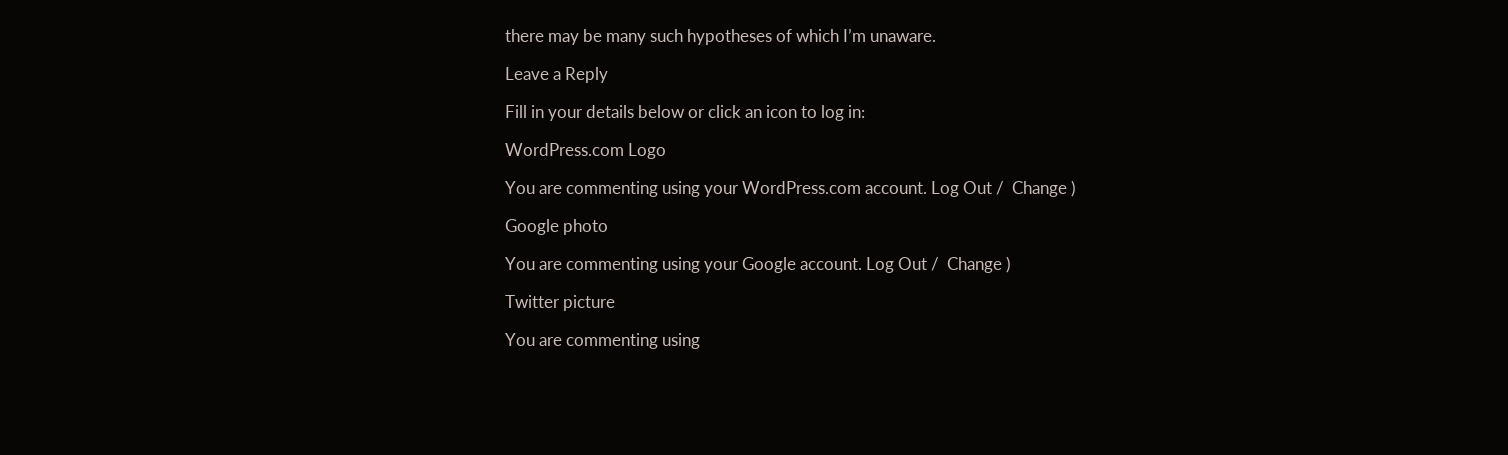there may be many such hypotheses of which I’m unaware.

Leave a Reply

Fill in your details below or click an icon to log in:

WordPress.com Logo

You are commenting using your WordPress.com account. Log Out /  Change )

Google photo

You are commenting using your Google account. Log Out /  Change )

Twitter picture

You are commenting using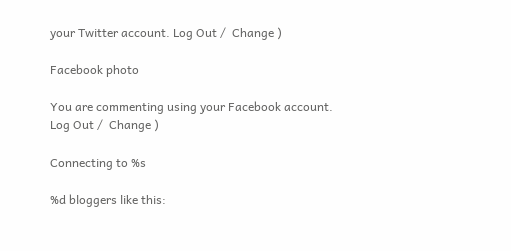your Twitter account. Log Out /  Change )

Facebook photo

You are commenting using your Facebook account. Log Out /  Change )

Connecting to %s

%d bloggers like this: